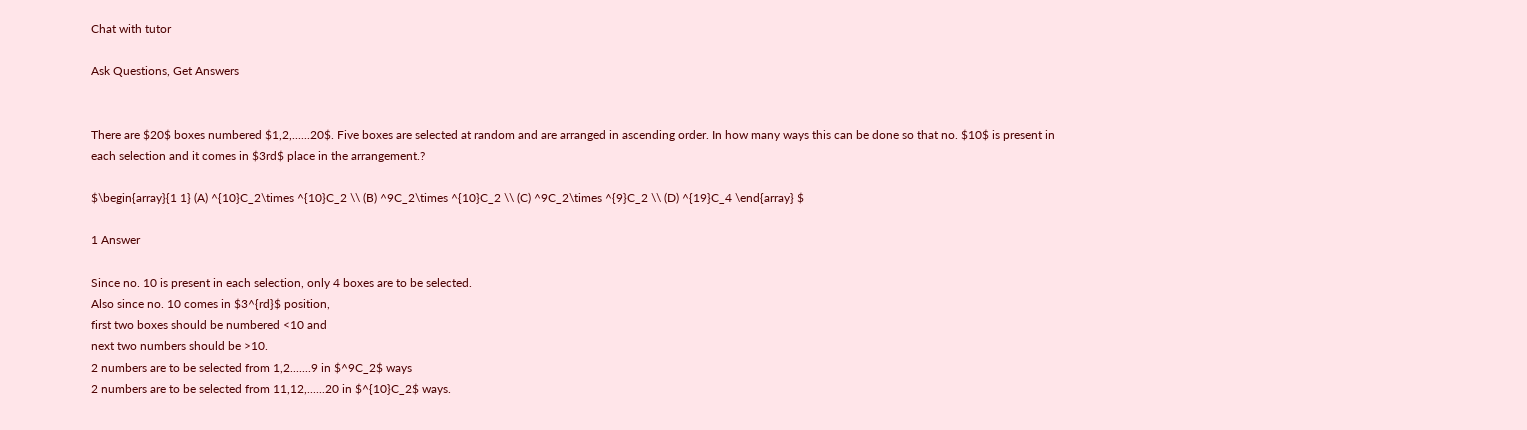Chat with tutor

Ask Questions, Get Answers


There are $20$ boxes numbered $1,2,......20$. Five boxes are selected at random and are arranged in ascending order. In how many ways this can be done so that no. $10$ is present in each selection and it comes in $3rd$ place in the arrangement.?

$\begin{array}{1 1} (A) ^{10}C_2\times ^{10}C_2 \\ (B) ^9C_2\times ^{10}C_2 \\ (C) ^9C_2\times ^{9}C_2 \\ (D) ^{19}C_4 \end{array} $

1 Answer

Since no. 10 is present in each selection, only 4 boxes are to be selected.
Also since no. 10 comes in $3^{rd}$ position,
first two boxes should be numbered <10 and
next two numbers should be >10.
2 numbers are to be selected from 1,2.......9 in $^9C_2$ ways
2 numbers are to be selected from 11,12,......20 in $^{10}C_2$ ways.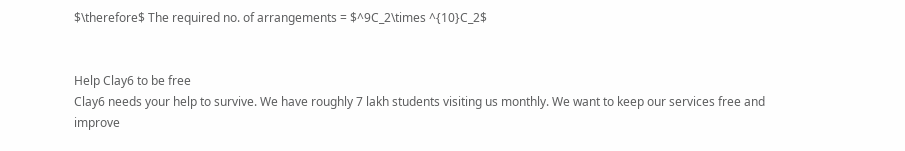$\therefore$ The required no. of arrangements = $^9C_2\times ^{10}C_2$


Help Clay6 to be free
Clay6 needs your help to survive. We have roughly 7 lakh students visiting us monthly. We want to keep our services free and improve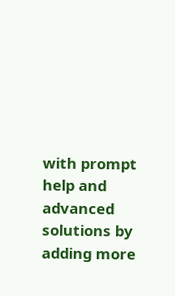with prompt help and advanced solutions by adding more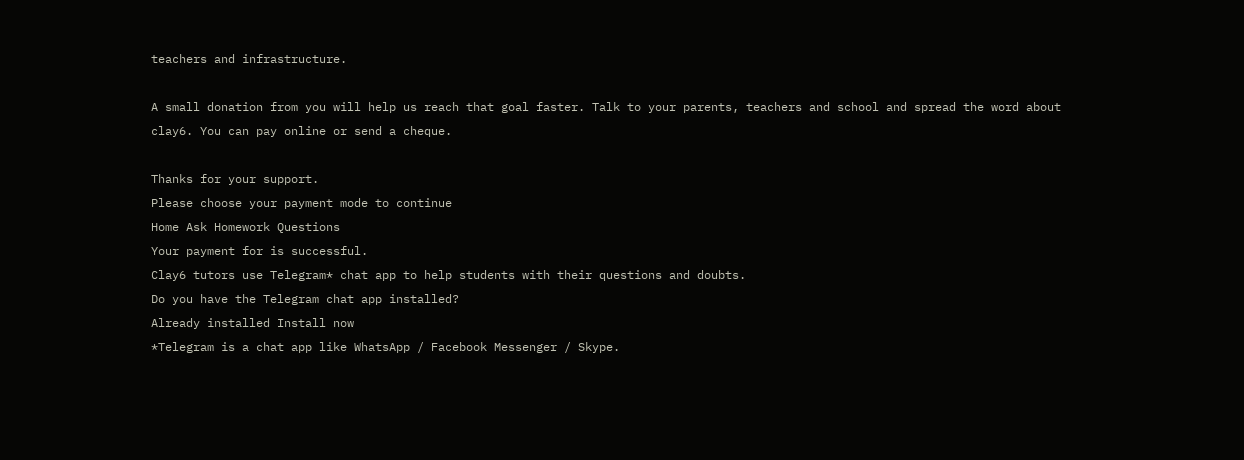teachers and infrastructure.

A small donation from you will help us reach that goal faster. Talk to your parents, teachers and school and spread the word about clay6. You can pay online or send a cheque.

Thanks for your support.
Please choose your payment mode to continue
Home Ask Homework Questions
Your payment for is successful.
Clay6 tutors use Telegram* chat app to help students with their questions and doubts.
Do you have the Telegram chat app installed?
Already installed Install now
*Telegram is a chat app like WhatsApp / Facebook Messenger / Skype.